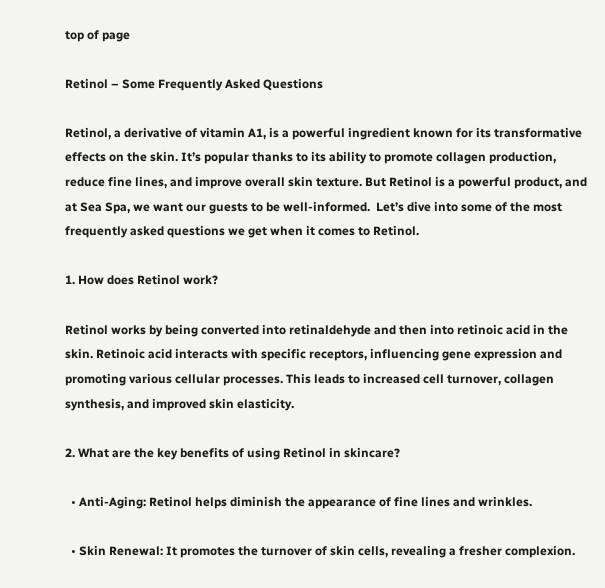top of page

Retinol – Some Frequently Asked Questions

Retinol, a derivative of vitamin A1, is a powerful ingredient known for its transformative effects on the skin. It’s popular thanks to its ability to promote collagen production, reduce fine lines, and improve overall skin texture. But Retinol is a powerful product, and at Sea Spa, we want our guests to be well-informed.  Let’s dive into some of the most frequently asked questions we get when it comes to Retinol.

1. How does Retinol work?

Retinol works by being converted into retinaldehyde and then into retinoic acid in the skin. Retinoic acid interacts with specific receptors, influencing gene expression and promoting various cellular processes. This leads to increased cell turnover, collagen synthesis, and improved skin elasticity.

2. What are the key benefits of using Retinol in skincare?

  • Anti-Aging: Retinol helps diminish the appearance of fine lines and wrinkles.

  • Skin Renewal: It promotes the turnover of skin cells, revealing a fresher complexion.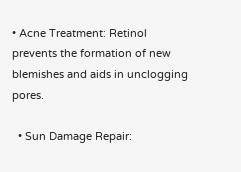• Acne Treatment: Retinol prevents the formation of new blemishes and aids in unclogging pores.

  • Sun Damage Repair: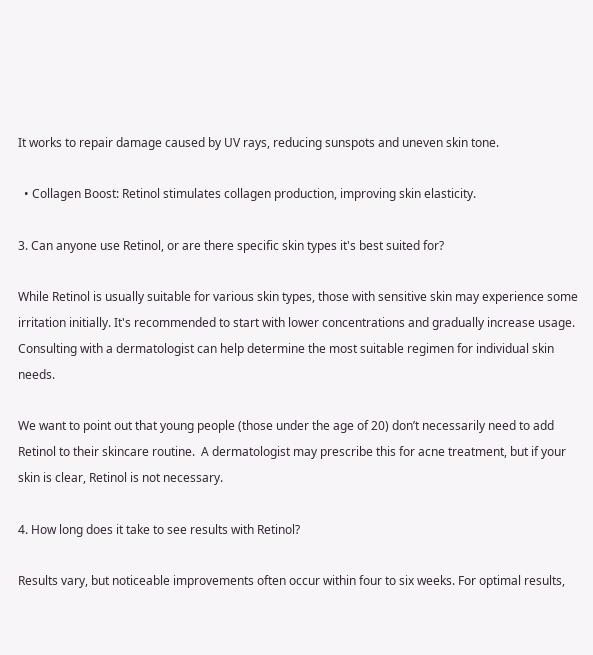It works to repair damage caused by UV rays, reducing sunspots and uneven skin tone.

  • Collagen Boost: Retinol stimulates collagen production, improving skin elasticity.

3. Can anyone use Retinol, or are there specific skin types it's best suited for?

While Retinol is usually suitable for various skin types, those with sensitive skin may experience some irritation initially. It's recommended to start with lower concentrations and gradually increase usage. Consulting with a dermatologist can help determine the most suitable regimen for individual skin needs.

We want to point out that young people (those under the age of 20) don’t necessarily need to add Retinol to their skincare routine.  A dermatologist may prescribe this for acne treatment, but if your skin is clear, Retinol is not necessary.

4. How long does it take to see results with Retinol?

Results vary, but noticeable improvements often occur within four to six weeks. For optimal results,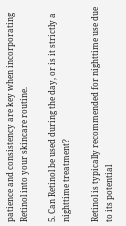patience and consistency are key when incorporating Retinol into your skincare routine.

5. Can Retinol be used during the day, or is it strictly a nighttime treatment?

Retinol is typically recommended for nighttime use due to its potential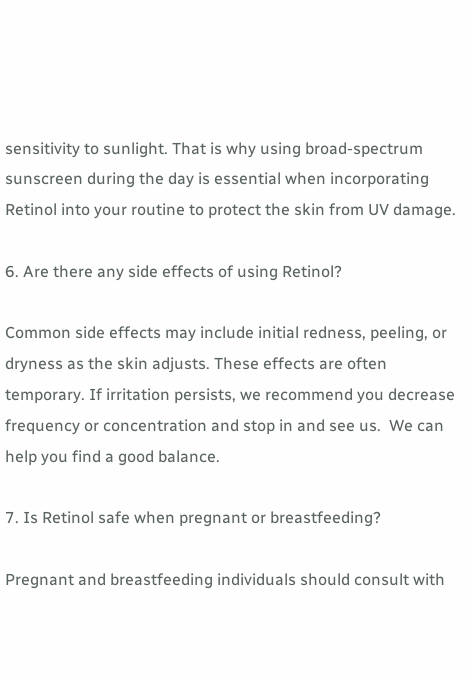sensitivity to sunlight. That is why using broad-spectrum sunscreen during the day is essential when incorporating Retinol into your routine to protect the skin from UV damage.

6. Are there any side effects of using Retinol?

Common side effects may include initial redness, peeling, or dryness as the skin adjusts. These effects are often temporary. If irritation persists, we recommend you decrease frequency or concentration and stop in and see us.  We can help you find a good balance.

7. Is Retinol safe when pregnant or breastfeeding?

Pregnant and breastfeeding individuals should consult with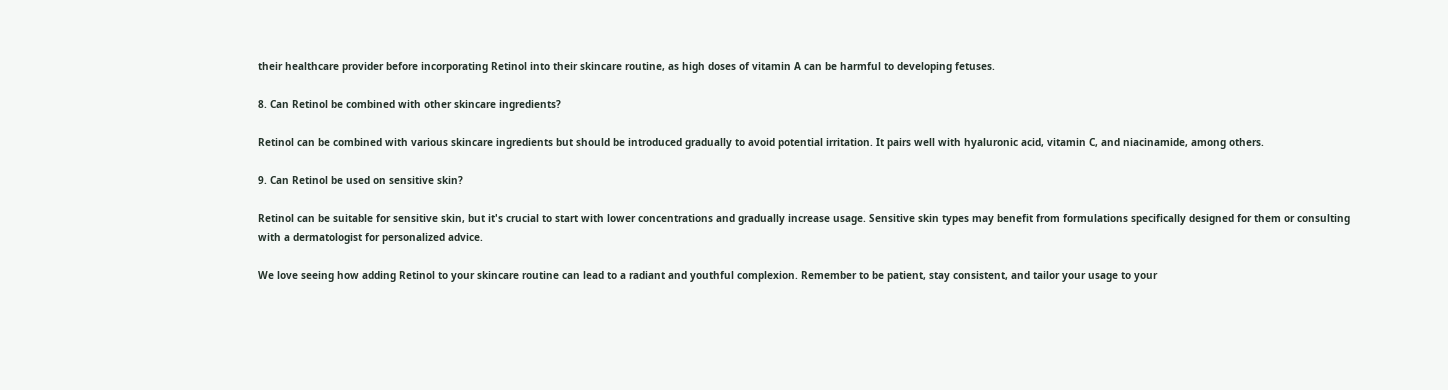their healthcare provider before incorporating Retinol into their skincare routine, as high doses of vitamin A can be harmful to developing fetuses.

8. Can Retinol be combined with other skincare ingredients?

Retinol can be combined with various skincare ingredients but should be introduced gradually to avoid potential irritation. It pairs well with hyaluronic acid, vitamin C, and niacinamide, among others.

9. Can Retinol be used on sensitive skin?

Retinol can be suitable for sensitive skin, but it's crucial to start with lower concentrations and gradually increase usage. Sensitive skin types may benefit from formulations specifically designed for them or consulting with a dermatologist for personalized advice.

We love seeing how adding Retinol to your skincare routine can lead to a radiant and youthful complexion. Remember to be patient, stay consistent, and tailor your usage to your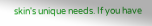skin's unique needs. If you have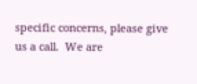specific concerns, please give us a call.  We are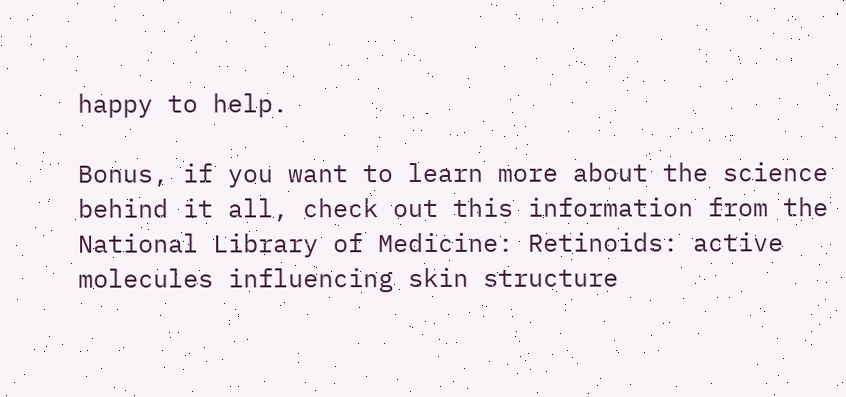happy to help.

Bonus, if you want to learn more about the science behind it all, check out this information from the National Library of Medicine: Retinoids: active molecules influencing skin structure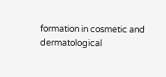formation in cosmetic and dermatological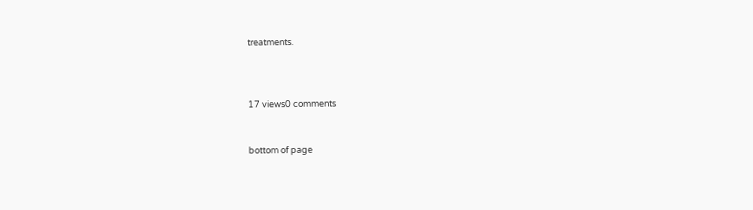treatments.



17 views0 comments


bottom of page